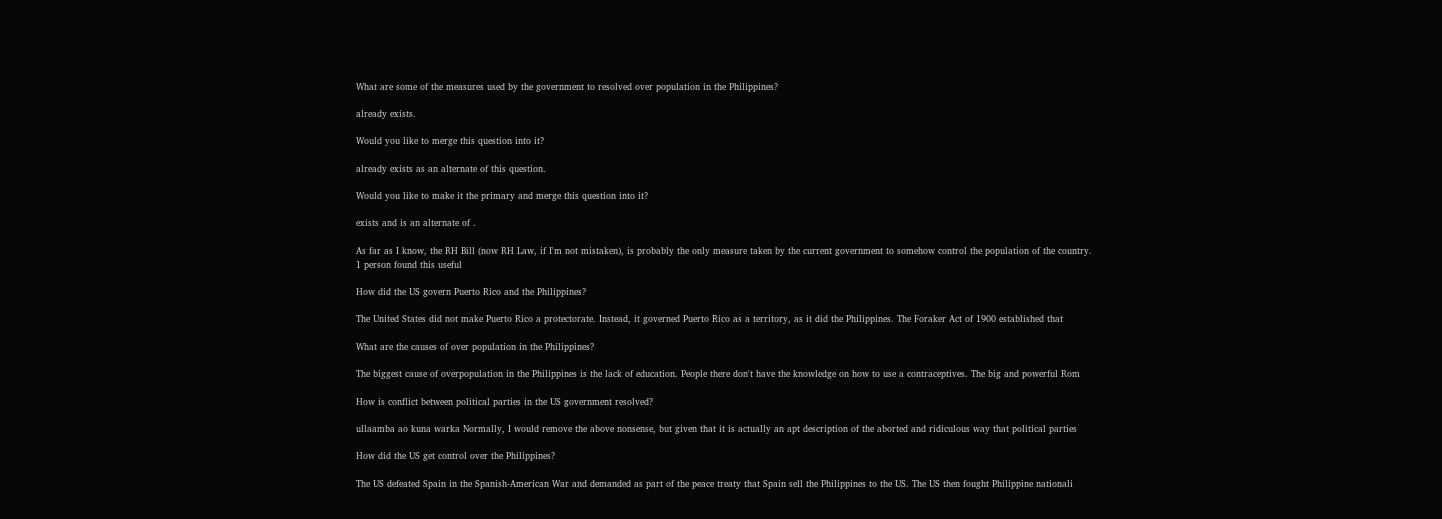What are some of the measures used by the government to resolved over population in the Philippines?

already exists.

Would you like to merge this question into it?

already exists as an alternate of this question.

Would you like to make it the primary and merge this question into it?

exists and is an alternate of .

As far as I know, the RH Bill (now RH Law, if I'm not mistaken), is probably the only measure taken by the current government to somehow control the population of the country.
1 person found this useful

How did the US govern Puerto Rico and the Philippines?

The United States did not make Puerto Rico a protectorate. Instead, it governed Puerto Rico as a territory, as it did the Philippines. The Foraker Act of 1900 established that

What are the causes of over population in the Philippines?

The biggest cause of overpopulation in the Philippines is the lack of education. People there don't have the knowledge on how to use a contraceptives. The big and powerful Rom

How is conflict between political parties in the US government resolved?

ullaamba ao kuna warka Normally, I would remove the above nonsense, but given that it is actually an apt description of the aborted and ridiculous way that political parties

How did the US get control over the Philippines?

The US defeated Spain in the Spanish-American War and demanded as part of the peace treaty that Spain sell the Philippines to the US. The US then fought Philippine nationali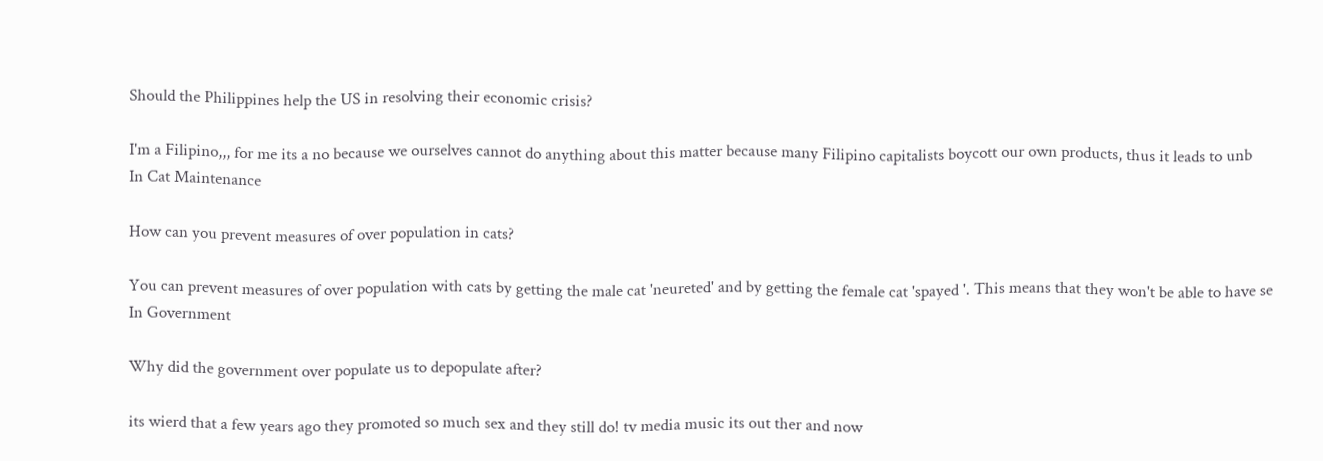Should the Philippines help the US in resolving their economic crisis?

I'm a Filipino,,, for me its a no because we ourselves cannot do anything about this matter because many Filipino capitalists boycott our own products, thus it leads to unb
In Cat Maintenance

How can you prevent measures of over population in cats?

You can prevent measures of over population with cats by getting the male cat 'neureted' and by getting the female cat 'spayed '. This means that they won't be able to have se
In Government

Why did the government over populate us to depopulate after?

its wierd that a few years ago they promoted so much sex and they still do! tv media music its out ther and now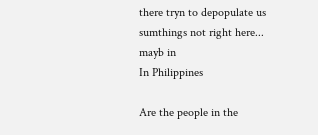there tryn to depopulate us sumthings not right here... mayb in
In Philippines

Are the people in the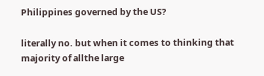Philippines governed by the US?

literally no. but when it comes to thinking that majority of allthe large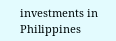investments in Philippines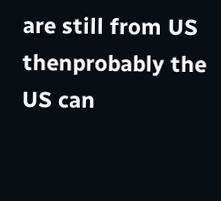are still from US thenprobably the US can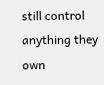still control anything they own